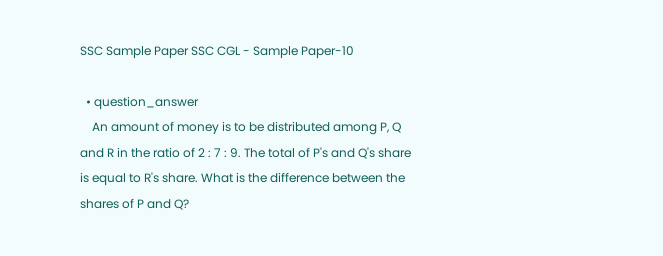SSC Sample Paper SSC CGL - Sample Paper-10

  • question_answer
    An amount of money is to be distributed among P, Q and R in the ratio of 2 : 7 : 9. The total of P's and Q's share is equal to R's share. What is the difference between the shares of P and Q?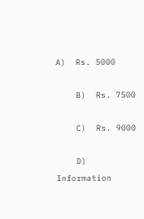A)  Rs. 5000

    B)  Rs. 7500

    C)  Rs. 9000

    D)  Information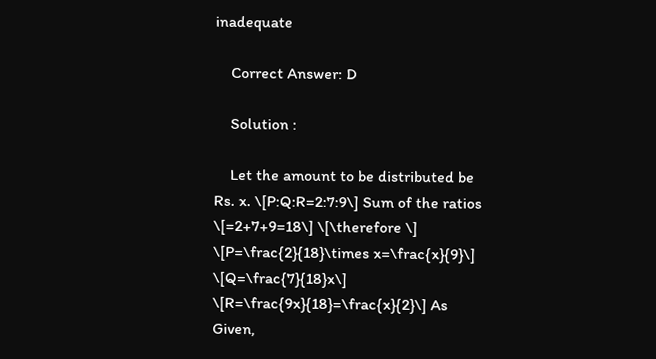inadequate

    Correct Answer: D

    Solution :

    Let the amount to be distributed be Rs. x. \[P:Q:R=2:7:9\] Sum of the ratios \[=2+7+9=18\] \[\therefore \]      \[P=\frac{2}{18}\times x=\frac{x}{9}\]             \[Q=\frac{7}{18}x\]             \[R=\frac{9x}{18}=\frac{x}{2}\] As Given,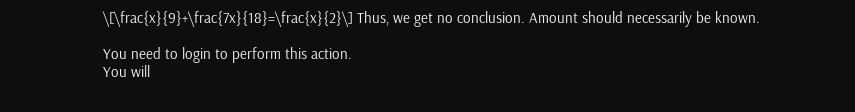\[\frac{x}{9}+\frac{7x}{18}=\frac{x}{2}\] Thus, we get no conclusion. Amount should necessarily be known.

You need to login to perform this action.
You will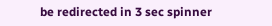be redirected in 3 sec spinner